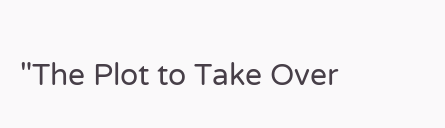"The Plot to Take Over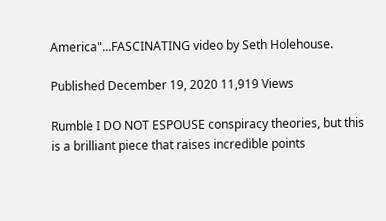America"...FASCINATING video by Seth Holehouse.

Published December 19, 2020 11,919 Views

Rumble I DO NOT ESPOUSE conspiracy theories, but this is a brilliant piece that raises incredible points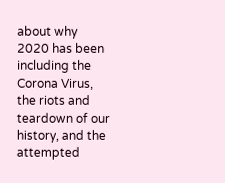about why 2020 has been including the Corona Virus, the riots and teardown of our history, and the attempted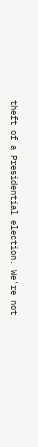theft of a Presidential election. We're not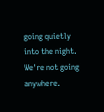going quietly into the night. We're not going anywhere.